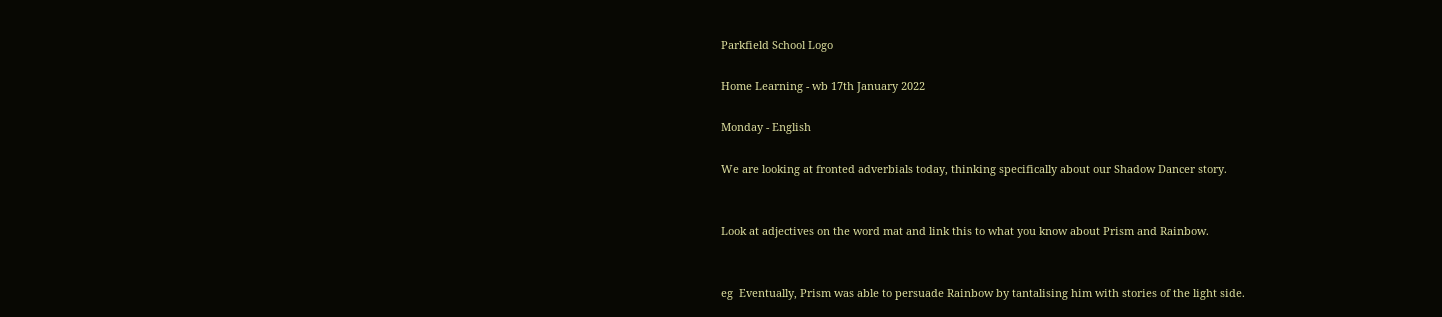Parkfield School Logo

Home Learning - wb 17th January 2022

Monday - English

We are looking at fronted adverbials today, thinking specifically about our Shadow Dancer story.


Look at adjectives on the word mat and link this to what you know about Prism and Rainbow.


eg  Eventually, Prism was able to persuade Rainbow by tantalising him with stories of the light side.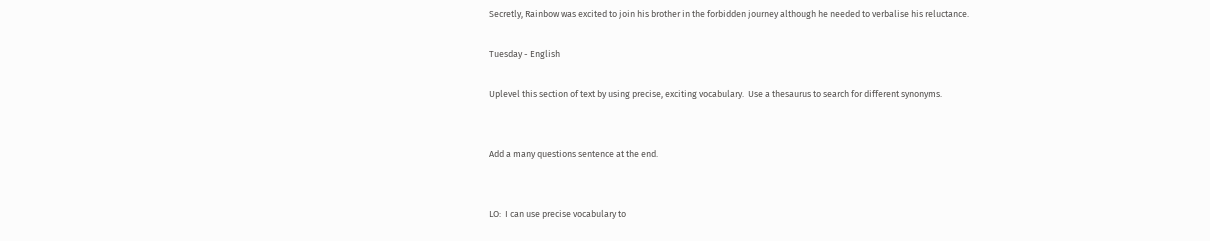Secretly, Rainbow was excited to join his brother in the forbidden journey although he needed to verbalise his reluctance.

Tuesday - English

Uplevel this section of text by using precise, exciting vocabulary.  Use a thesaurus to search for different synonyms.


Add a many questions sentence at the end.


LO:  I can use precise vocabulary to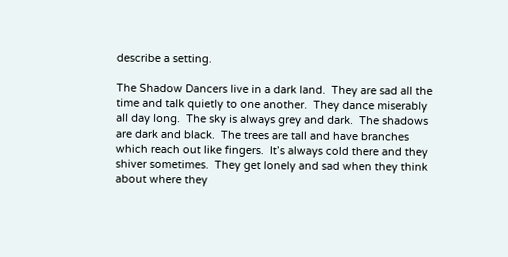describe a setting.

The Shadow Dancers live in a dark land.  They are sad all the time and talk quietly to one another.  They dance miserably all day long.  The sky is always grey and dark.  The shadows are dark and black.  The trees are tall and have branches which reach out like fingers.  It’s always cold there and they shiver sometimes.  They get lonely and sad when they think about where they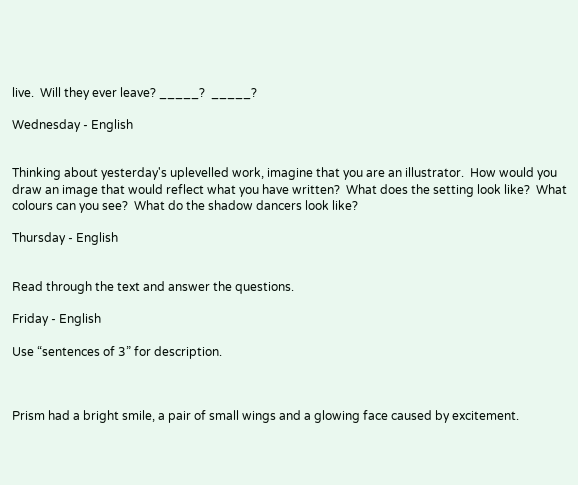live.  Will they ever leave? _____?  _____?

Wednesday - English


Thinking about yesterday's uplevelled work, imagine that you are an illustrator.  How would you draw an image that would reflect what you have written?  What does the setting look like?  What colours can you see?  What do the shadow dancers look like?

Thursday - English


Read through the text and answer the questions.

Friday - English

Use “sentences of 3” for description.



Prism had a bright smile, a pair of small wings and a glowing face caused by excitement.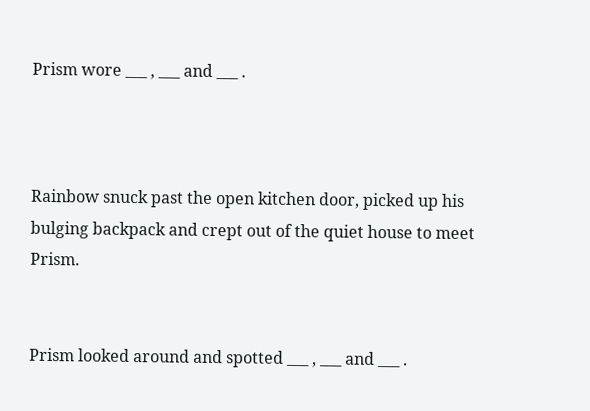Prism wore ___ , ___ and ___ .



Rainbow snuck past the open kitchen door, picked up his bulging backpack and crept out of the quiet house to meet Prism.


Prism looked around and spotted ___ , ___ and ___ .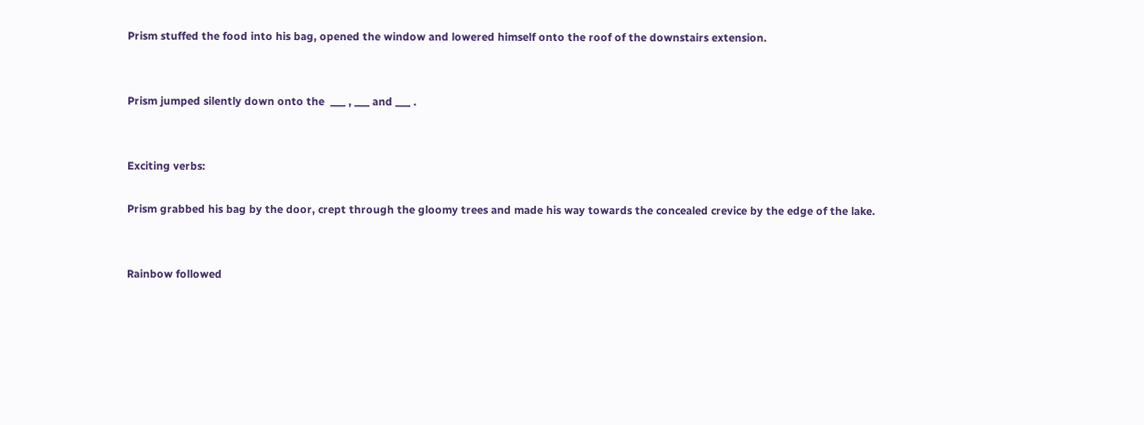Prism stuffed the food into his bag, opened the window and lowered himself onto the roof of the downstairs extension.


Prism jumped silently down onto the  ___ , ___ and ___ .


Exciting verbs:

Prism grabbed his bag by the door, crept through the gloomy trees and made his way towards the concealed crevice by the edge of the lake.


Rainbow followed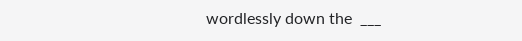wordlessly down the  ___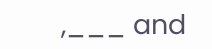,___ and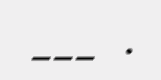___ .